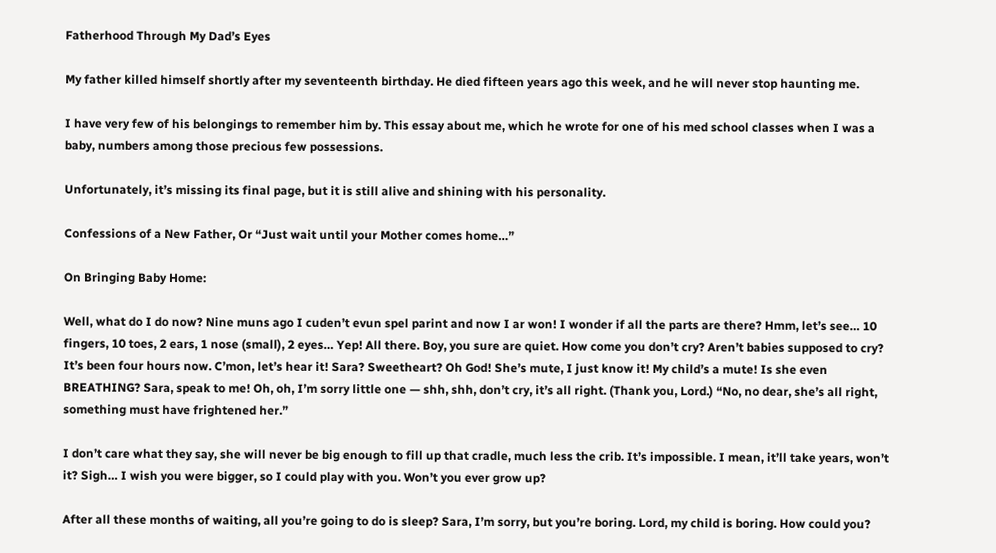Fatherhood Through My Dad’s Eyes

My father killed himself shortly after my seventeenth birthday. He died fifteen years ago this week, and he will never stop haunting me.

I have very few of his belongings to remember him by. This essay about me, which he wrote for one of his med school classes when I was a baby, numbers among those precious few possessions.

Unfortunately, it’s missing its final page, but it is still alive and shining with his personality.

Confessions of a New Father, Or “Just wait until your Mother comes home…”

On Bringing Baby Home:

Well, what do I do now? Nine muns ago I cuden’t evun spel parint and now I ar won! I wonder if all the parts are there? Hmm, let’s see… 10 fingers, 10 toes, 2 ears, 1 nose (small), 2 eyes… Yep! All there. Boy, you sure are quiet. How come you don’t cry? Aren’t babies supposed to cry? It’s been four hours now. C’mon, let’s hear it! Sara? Sweetheart? Oh God! She’s mute, I just know it! My child’s a mute! Is she even BREATHING? Sara, speak to me! Oh, oh, I’m sorry little one — shh, shh, don’t cry, it’s all right. (Thank you, Lord.) “No, no dear, she’s all right, something must have frightened her.”

I don’t care what they say, she will never be big enough to fill up that cradle, much less the crib. It’s impossible. I mean, it’ll take years, won’t it? Sigh… I wish you were bigger, so I could play with you. Won’t you ever grow up?

After all these months of waiting, all you’re going to do is sleep? Sara, I’m sorry, but you’re boring. Lord, my child is boring. How could you?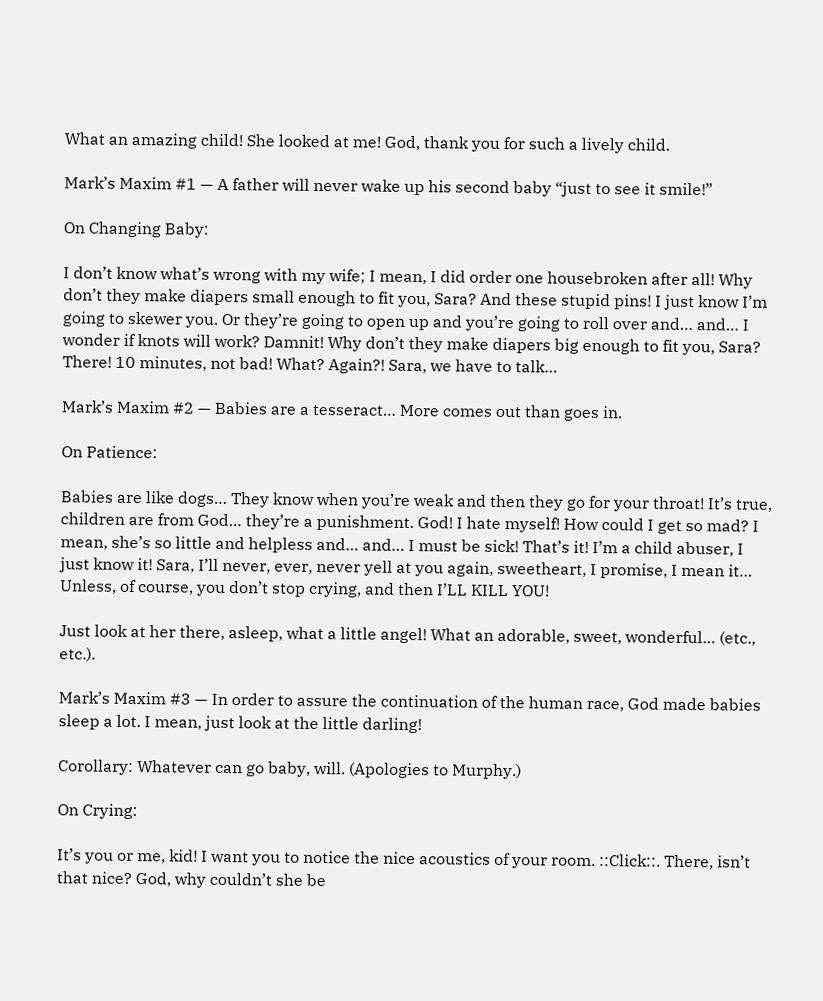What an amazing child! She looked at me! God, thank you for such a lively child.

Mark’s Maxim #1 — A father will never wake up his second baby “just to see it smile!”

On Changing Baby:

I don’t know what’s wrong with my wife; I mean, I did order one housebroken after all! Why don’t they make diapers small enough to fit you, Sara? And these stupid pins! I just know I’m going to skewer you. Or they’re going to open up and you’re going to roll over and… and… I wonder if knots will work? Damnit! Why don’t they make diapers big enough to fit you, Sara? There! 10 minutes, not bad! What? Again?! Sara, we have to talk…

Mark’s Maxim #2 — Babies are a tesseract… More comes out than goes in.

On Patience:

Babies are like dogs… They know when you’re weak and then they go for your throat! It’s true, children are from God… they’re a punishment. God! I hate myself! How could I get so mad? I mean, she’s so little and helpless and… and… I must be sick! That’s it! I’m a child abuser, I just know it! Sara, I’ll never, ever, never yell at you again, sweetheart, I promise, I mean it… Unless, of course, you don’t stop crying, and then I’LL KILL YOU!

Just look at her there, asleep, what a little angel! What an adorable, sweet, wonderful… (etc., etc.).

Mark’s Maxim #3 — In order to assure the continuation of the human race, God made babies sleep a lot. I mean, just look at the little darling!

Corollary: Whatever can go baby, will. (Apologies to Murphy.)

On Crying:

It’s you or me, kid! I want you to notice the nice acoustics of your room. ::Click::. There, isn’t that nice? God, why couldn’t she be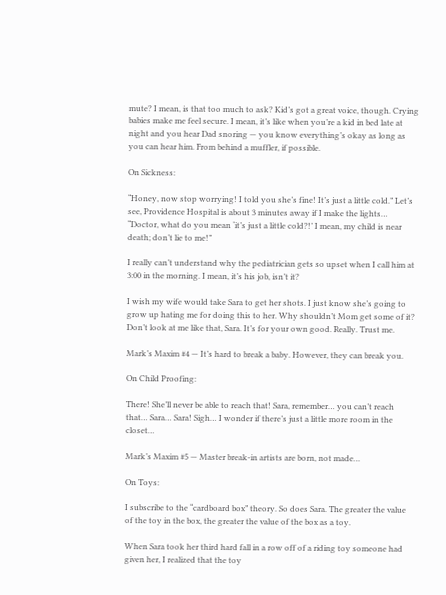mute? I mean, is that too much to ask? Kid’s got a great voice, though. Crying babies make me feel secure. I mean, it’s like when you’re a kid in bed late at night and you hear Dad snoring — you know everything’s okay as long as you can hear him. From behind a muffler, if possible.

On Sickness:

“Honey, now stop worrying! I told you she’s fine! It’s just a little cold.” Let’s see, Providence Hospital is about 3 minutes away if I make the lights… “Doctor, what do you mean ‘it’s just a little cold?!’ I mean, my child is near death; don’t lie to me!”

I really can’t understand why the pediatrician gets so upset when I call him at 3:00 in the morning. I mean, it’s his job, isn’t it?

I wish my wife would take Sara to get her shots. I just know she’s going to grow up hating me for doing this to her. Why shouldn’t Mom get some of it? Don’t look at me like that, Sara. It’s for your own good. Really. Trust me.

Mark’s Maxim #4 — It’s hard to break a baby. However, they can break you.

On Child Proofing:

There! She’ll never be able to reach that! Sara, remember… you can’t reach that… Sara… Sara! Sigh… I wonder if there’s just a little more room in the closet…

Mark’s Maxim #5 — Master break-in artists are born, not made…

On Toys:

I subscribe to the “cardboard box” theory. So does Sara. The greater the value of the toy in the box, the greater the value of the box as a toy.

When Sara took her third hard fall in a row off of a riding toy someone had given her, I realized that the toy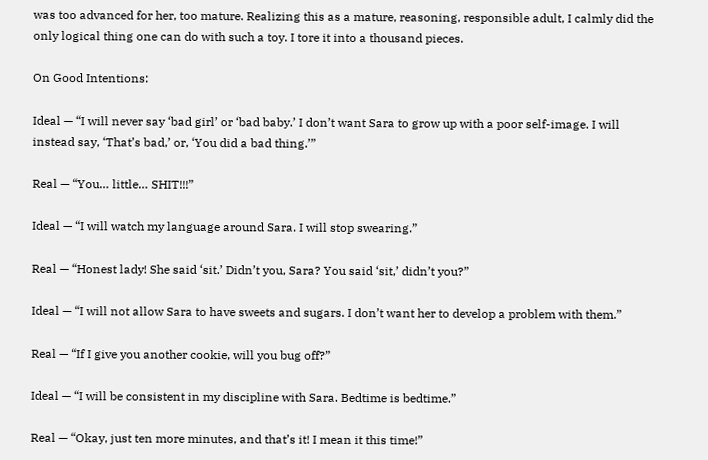was too advanced for her, too mature. Realizing this as a mature, reasoning, responsible adult, I calmly did the only logical thing one can do with such a toy. I tore it into a thousand pieces.

On Good Intentions:

Ideal — “I will never say ‘bad girl’ or ‘bad baby.’ I don’t want Sara to grow up with a poor self-image. I will instead say, ‘That’s bad,’ or, ‘You did a bad thing.’”

Real — “You… little… SHIT!!!”

Ideal — “I will watch my language around Sara. I will stop swearing.”

Real — “Honest lady! She said ‘sit.’ Didn’t you, Sara? You said ‘sit,’ didn’t you?”

Ideal — “I will not allow Sara to have sweets and sugars. I don’t want her to develop a problem with them.”

Real — “If I give you another cookie, will you bug off?”

Ideal — “I will be consistent in my discipline with Sara. Bedtime is bedtime.”

Real — “Okay, just ten more minutes, and that’s it! I mean it this time!”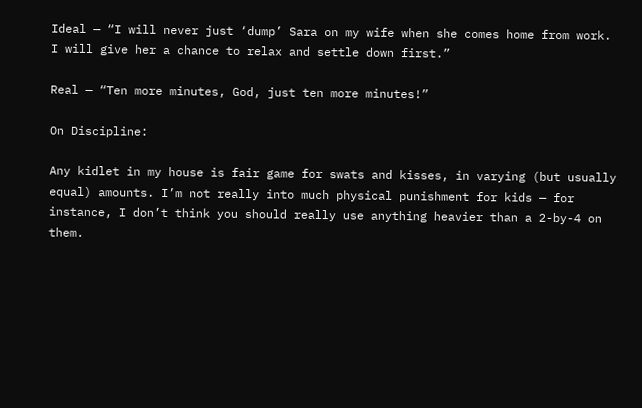Ideal — “I will never just ‘dump’ Sara on my wife when she comes home from work. I will give her a chance to relax and settle down first.”

Real — “Ten more minutes, God, just ten more minutes!”

On Discipline:

Any kidlet in my house is fair game for swats and kisses, in varying (but usually equal) amounts. I’m not really into much physical punishment for kids — for instance, I don’t think you should really use anything heavier than a 2-by-4 on them.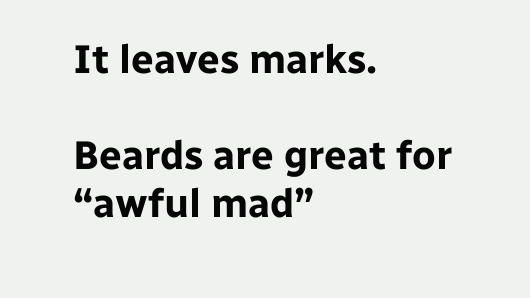It leaves marks.

Beards are great for “awful mad”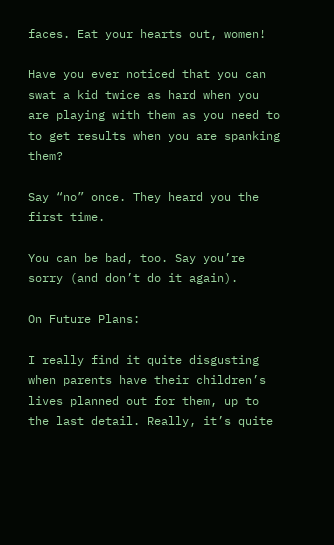faces. Eat your hearts out, women!

Have you ever noticed that you can swat a kid twice as hard when you are playing with them as you need to to get results when you are spanking them?

Say “no” once. They heard you the first time.

You can be bad, too. Say you’re sorry (and don’t do it again).

On Future Plans:

I really find it quite disgusting when parents have their children’s lives planned out for them, up to the last detail. Really, it’s quite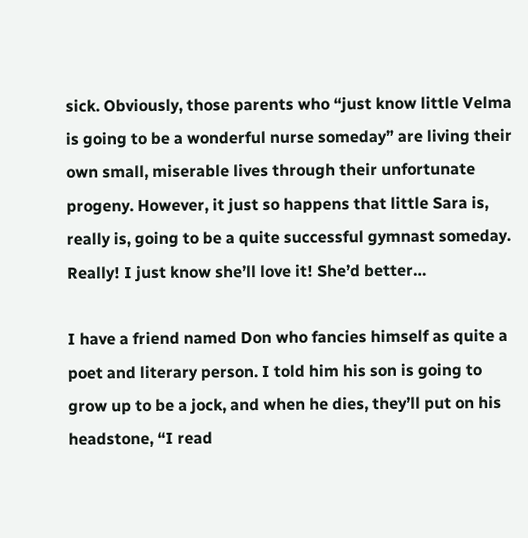sick. Obviously, those parents who “just know little Velma is going to be a wonderful nurse someday” are living their own small, miserable lives through their unfortunate progeny. However, it just so happens that little Sara is, really is, going to be a quite successful gymnast someday. Really! I just know she’ll love it! She’d better…

I have a friend named Don who fancies himself as quite a poet and literary person. I told him his son is going to grow up to be a jock, and when he dies, they’ll put on his headstone, “I read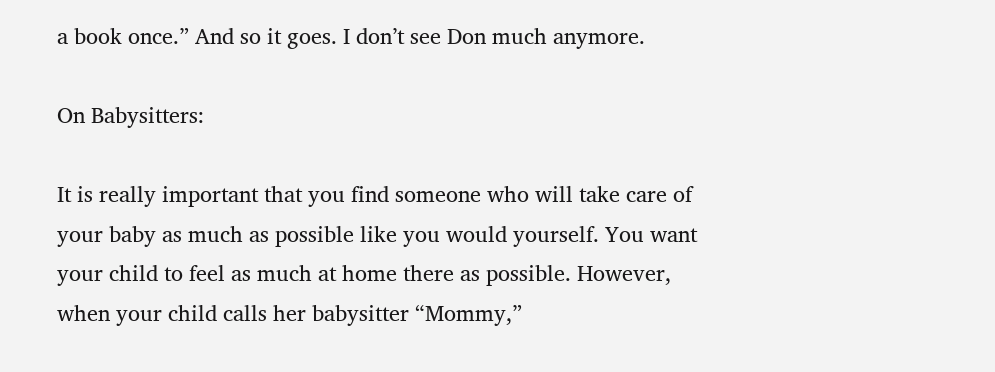a book once.” And so it goes. I don’t see Don much anymore.

On Babysitters:

It is really important that you find someone who will take care of your baby as much as possible like you would yourself. You want your child to feel as much at home there as possible. However, when your child calls her babysitter “Mommy,”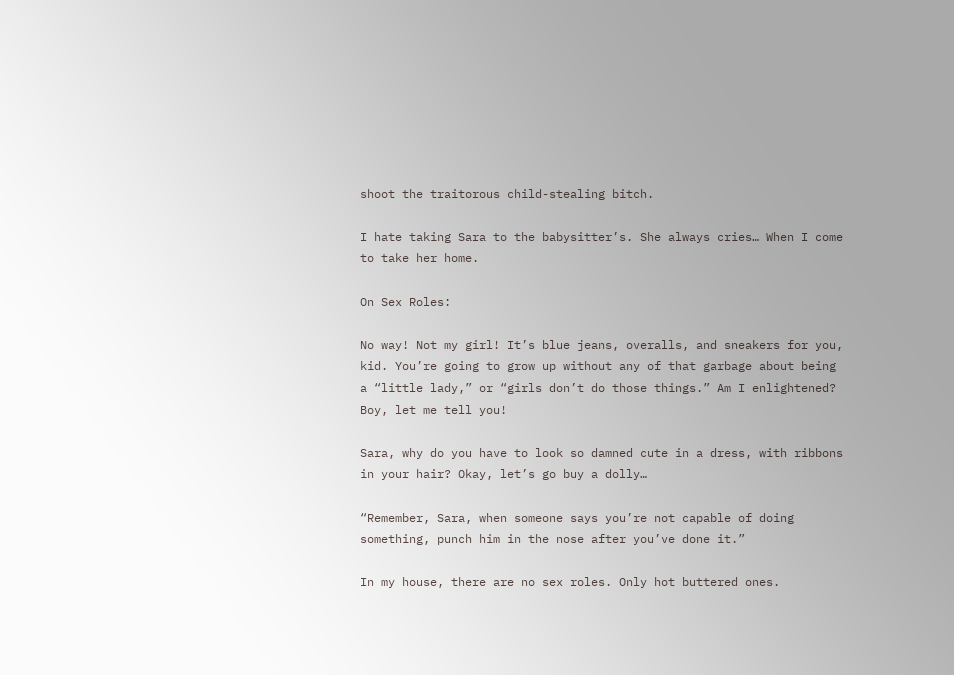shoot the traitorous child-stealing bitch.

I hate taking Sara to the babysitter’s. She always cries… When I come to take her home.

On Sex Roles:

No way! Not my girl! It’s blue jeans, overalls, and sneakers for you, kid. You’re going to grow up without any of that garbage about being a “little lady,” or “girls don’t do those things.” Am I enlightened? Boy, let me tell you!

Sara, why do you have to look so damned cute in a dress, with ribbons in your hair? Okay, let’s go buy a dolly…

“Remember, Sara, when someone says you’re not capable of doing something, punch him in the nose after you’ve done it.”

In my house, there are no sex roles. Only hot buttered ones.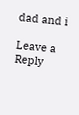dad and i

Leave a Reply